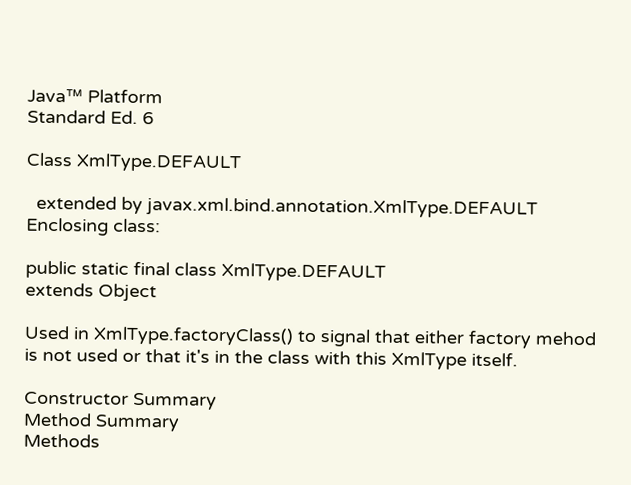Java™ Platform
Standard Ed. 6

Class XmlType.DEFAULT

  extended by javax.xml.bind.annotation.XmlType.DEFAULT
Enclosing class:

public static final class XmlType.DEFAULT
extends Object

Used in XmlType.factoryClass() to signal that either factory mehod is not used or that it's in the class with this XmlType itself.

Constructor Summary
Method Summary
Methods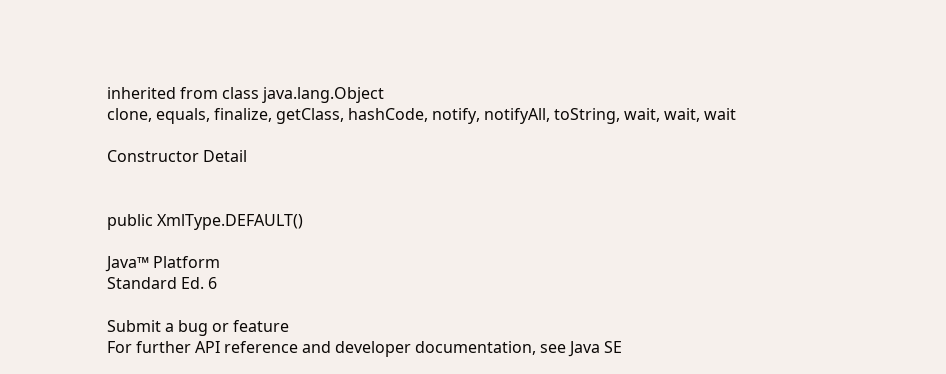inherited from class java.lang.Object
clone, equals, finalize, getClass, hashCode, notify, notifyAll, toString, wait, wait, wait

Constructor Detail


public XmlType.DEFAULT()

Java™ Platform
Standard Ed. 6

Submit a bug or feature
For further API reference and developer documentation, see Java SE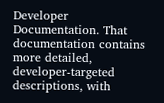Developer Documentation. That documentation contains more detailed, developer-targeted descriptions, with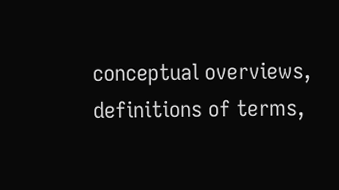conceptual overviews, definitions of terms,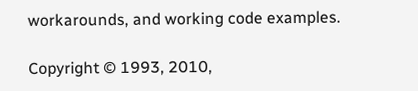workarounds, and working code examples.

Copyright © 1993, 2010,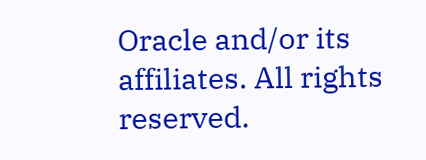Oracle and/or its affiliates. All rights reserved.